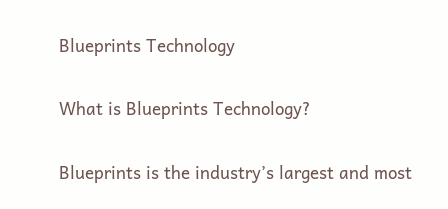Blueprints Technology

What is Blueprints Technology?

Blueprints is the industry’s largest and most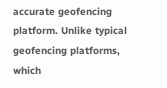accurate geofencing platform. Unlike typical geofencing platforms, which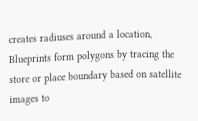creates radiuses around a location, Blueprints form polygons by tracing the store or place boundary based on satellite images to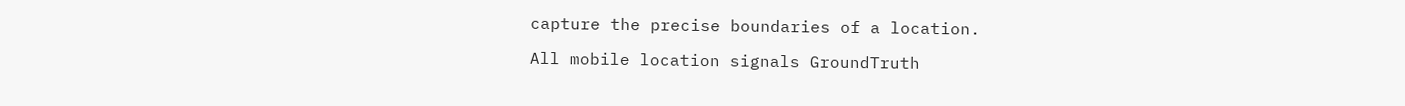capture the precise boundaries of a location.

All mobile location signals GroundTruth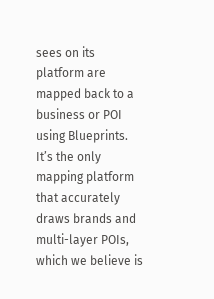sees on its platform are mapped back to a business or POI using Blueprints. It’s the only mapping platform that accurately draws brands and multi-layer POIs, which we believe is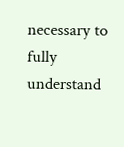necessary to fully understand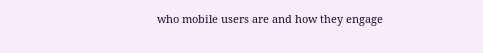who mobile users are and how they engage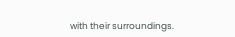with their surroundings.